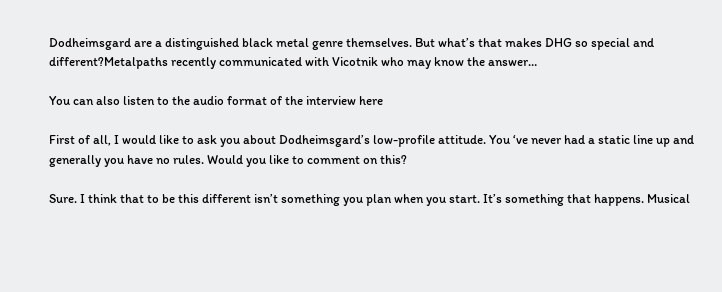Dodheimsgard are a distinguished black metal genre themselves. But what’s that makes DHG so special and different?Metalpaths recently communicated with Vicotnik who may know the answer…

You can also listen to the audio format of the interview here

First of all, I would like to ask you about Dodheimsgard’s low-profile attitude. You ‘ve never had a static line up and generally you have no rules. Would you like to comment on this?

Sure. I think that to be this different isn’t something you plan when you start. It’s something that happens. Musical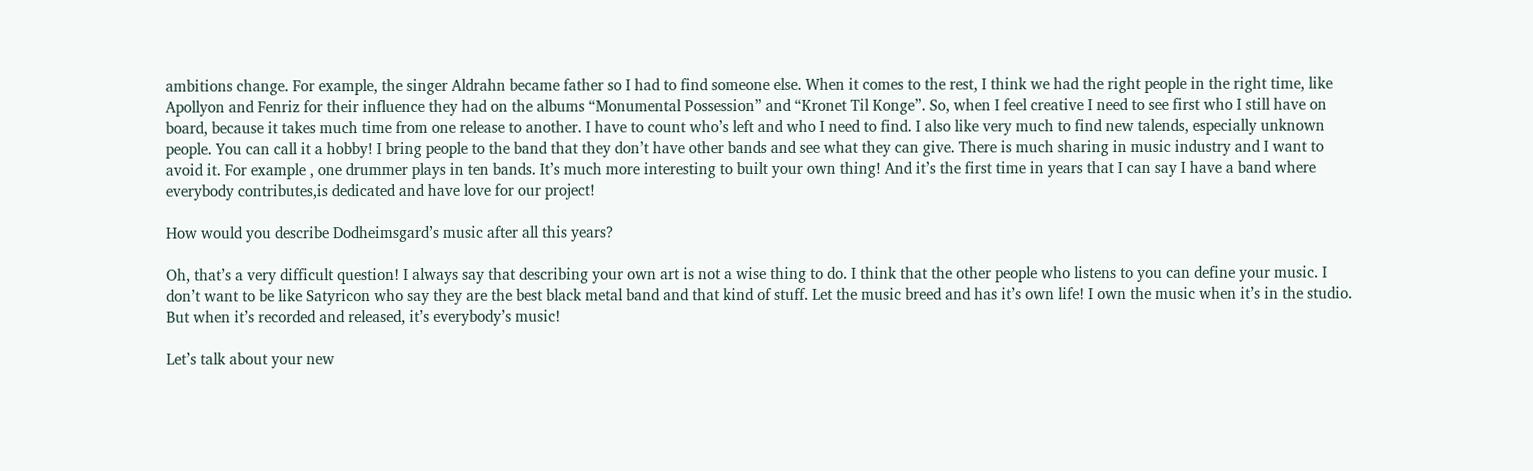ambitions change. For example, the singer Aldrahn became father so I had to find someone else. When it comes to the rest, I think we had the right people in the right time, like Apollyon and Fenriz for their influence they had on the albums “Monumental Possession” and “Kronet Til Konge”. So, when I feel creative I need to see first who I still have on board, because it takes much time from one release to another. I have to count who’s left and who I need to find. I also like very much to find new talends, especially unknown people. You can call it a hobby! I bring people to the band that they don’t have other bands and see what they can give. There is much sharing in music industry and I want to avoid it. For example , one drummer plays in ten bands. It’s much more interesting to built your own thing! And it’s the first time in years that I can say I have a band where everybody contributes,is dedicated and have love for our project!

How would you describe Dodheimsgard’s music after all this years?

Oh, that’s a very difficult question! I always say that describing your own art is not a wise thing to do. I think that the other people who listens to you can define your music. I don’t want to be like Satyricon who say they are the best black metal band and that kind of stuff. Let the music breed and has it’s own life! I own the music when it’s in the studio. But when it’s recorded and released, it’s everybody’s music!

Let’s talk about your new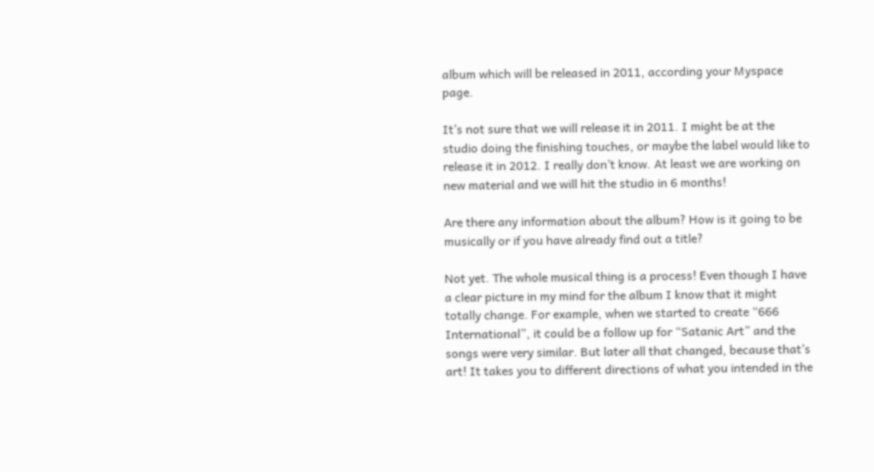album which will be released in 2011, according your Myspace page.

It’s not sure that we will release it in 2011. I might be at the studio doing the finishing touches, or maybe the label would like to release it in 2012. I really don’t know. At least we are working on new material and we will hit the studio in 6 months!

Are there any information about the album? How is it going to be musically or if you have already find out a title?

Not yet. The whole musical thing is a process! Even though I have a clear picture in my mind for the album I know that it might totally change. For example, when we started to create “666 International”, it could be a follow up for “Satanic Art” and the songs were very similar. But later all that changed, because that’s art! It takes you to different directions of what you intended in the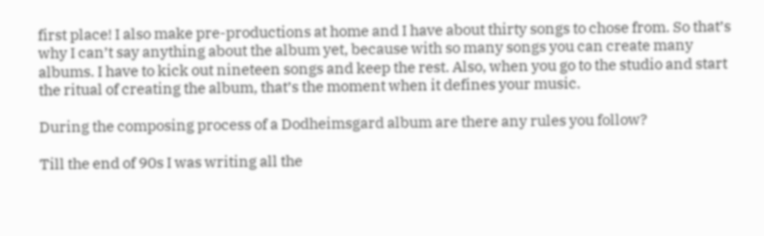first place! I also make pre-productions at home and I have about thirty songs to chose from. So that’s why I can’t say anything about the album yet, because with so many songs you can create many albums. I have to kick out nineteen songs and keep the rest. Also, when you go to the studio and start the ritual of creating the album, that’s the moment when it defines your music.

During the composing process of a Dodheimsgard album are there any rules you follow?

Till the end of 90s I was writing all the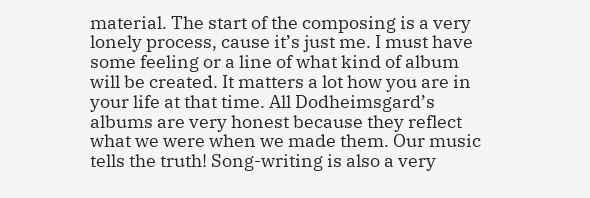material. The start of the composing is a very lonely process, cause it’s just me. I must have some feeling or a line of what kind of album will be created. It matters a lot how you are in your life at that time. All Dodheimsgard’s albums are very honest because they reflect what we were when we made them. Our music tells the truth! Song-writing is also a very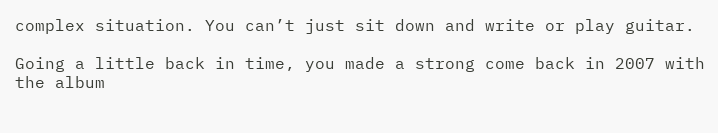complex situation. You can’t just sit down and write or play guitar.

Going a little back in time, you made a strong come back in 2007 with the album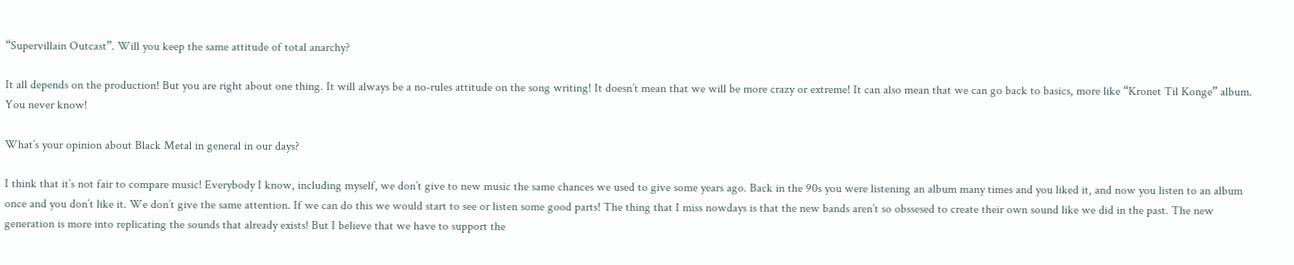“Supervillain Outcast”. Will you keep the same attitude of total anarchy?

It all depends on the production! But you are right about one thing. It will always be a no-rules attitude on the song writing! It doesn’t mean that we will be more crazy or extreme! It can also mean that we can go back to basics, more like “Kronet Til Konge” album. You never know!

What’s your opinion about Black Metal in general in our days?

I think that it’s not fair to compare music! Everybody I know, including myself, we don’t give to new music the same chances we used to give some years ago. Back in the 90s you were listening an album many times and you liked it, and now you listen to an album once and you don’t like it. We don’t give the same attention. If we can do this we would start to see or listen some good parts! The thing that I miss nowdays is that the new bands aren’t so obssesed to create their own sound like we did in the past. The new generation is more into replicating the sounds that already exists! But I believe that we have to support the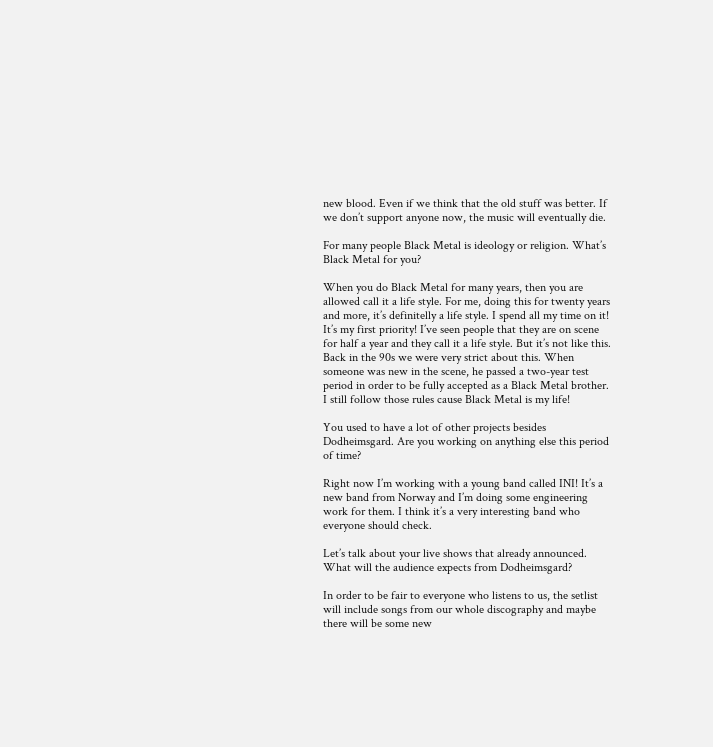new blood. Even if we think that the old stuff was better. If we don’t support anyone now, the music will eventually die.

For many people Black Metal is ideology or religion. What’s Black Metal for you?

When you do Black Metal for many years, then you are allowed call it a life style. For me, doing this for twenty years and more, it’s definitelly a life style. I spend all my time on it! It’s my first priority! I’ve seen people that they are on scene for half a year and they call it a life style. But it’s not like this. Back in the 90s we were very strict about this. When someone was new in the scene, he passed a two-year test period in order to be fully accepted as a Black Metal brother. I still follow those rules cause Black Metal is my life!

You used to have a lot of other projects besides Dodheimsgard. Are you working on anything else this period of time?

Right now I’m working with a young band called INI! It’s a new band from Norway and I’m doing some engineering work for them. I think it’s a very interesting band who everyone should check.

Let’s talk about your live shows that already announced. What will the audience expects from Dodheimsgard?

In order to be fair to everyone who listens to us, the setlist will include songs from our whole discography and maybe there will be some new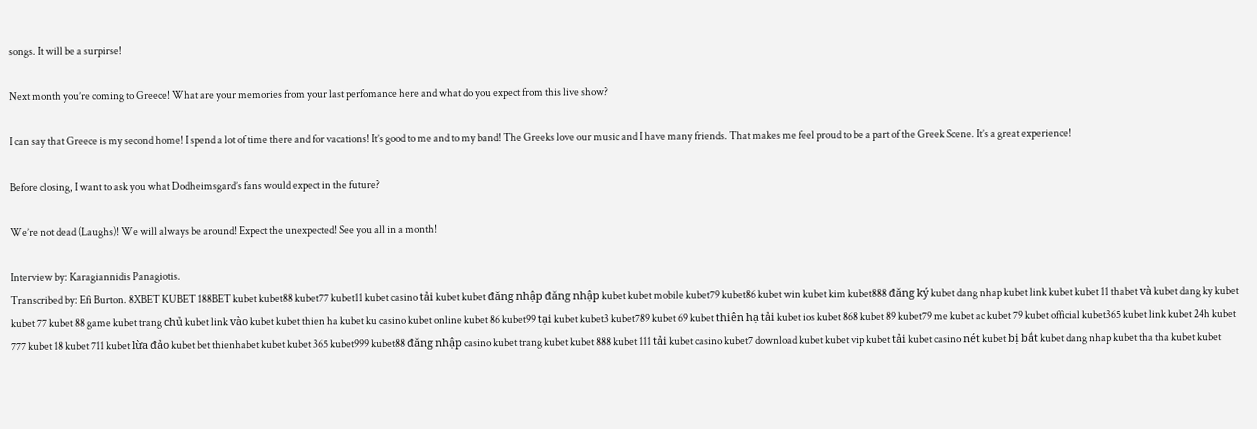songs. It will be a surpirse!

Next month you’re coming to Greece! What are your memories from your last perfomance here and what do you expect from this live show?

I can say that Greece is my second home! I spend a lot of time there and for vacations! It’s good to me and to my band! The Greeks love our music and I have many friends. That makes me feel proud to be a part of the Greek Scene. It’s a great experience!

Before closing, I want to ask you what Dodheimsgard’s fans would expect in the future?

We’re not dead (Laughs)! We will always be around! Expect the unexpected! See you all in a month!

Interview by: Karagiannidis Panagiotis.
Transcribed by: Efi Burton. 8XBET KUBET 188BET kubet kubet88 kubet77 kubet11 kubet casino tải kubet kubet đăng nhập đăng nhập kubet kubet mobile kubet79 kubet86 kubet win kubet kim kubet888 đăng ký kubet dang nhap kubet link kubet kubet 11 thabet và kubet dang ky kubet kubet 77 kubet 88 game kubet trang chủ kubet link vào kubet kubet thien ha kubet ku casino kubet online kubet 86 kubet99 tại kubet kubet3 kubet789 kubet 69 kubet thiên hạ tải kubet ios kubet 868 kubet 89 kubet79 me kubet ac kubet 79 kubet official kubet365 kubet link kubet 24h kubet 777 kubet 18 kubet 711 kubet lừa đảo kubet bet thienhabet kubet kubet 365 kubet999 kubet88 đăng nhập casino kubet trang kubet kubet 888 kubet 111 tải kubet casino kubet7 download kubet kubet vip kubet tải kubet casino nét kubet bị bắt kubet dang nhap kubet tha tha kubet kubet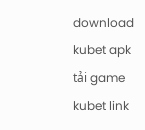download kubet apk tải game kubet link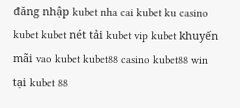đăng nhập kubet nha cai kubet ku casino kubet kubet nét tải kubet vip kubet khuyến mãi vao kubet kubet88 casino kubet88 win tại kubet 88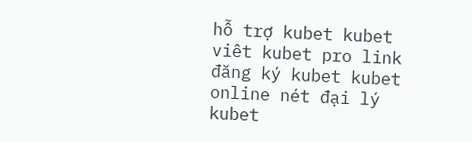hỗ trợ kubet kubet viêt kubet pro link đăng ký kubet kubet online nét đại lý kubet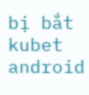bị bắt kubet android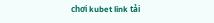chơi kubet link tải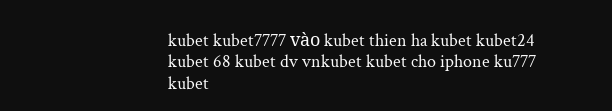kubet kubet7777 vào kubet thien ha kubet kubet24 kubet 68 kubet dv vnkubet kubet cho iphone ku777 kubet